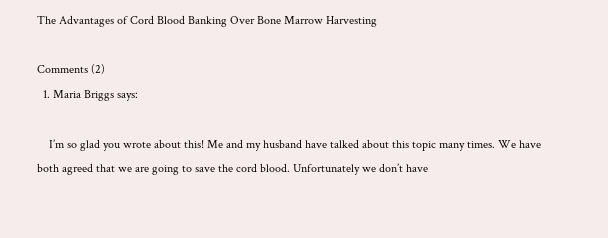The Advantages of Cord Blood Banking Over Bone Marrow Harvesting

Comments (2)
  1. Maria Briggs says:

    I’m so glad you wrote about this! Me and my husband have talked about this topic many times. We have both agreed that we are going to save the cord blood. Unfortunately we don’t have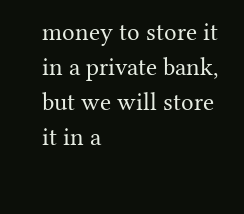money to store it in a private bank, but we will store it in a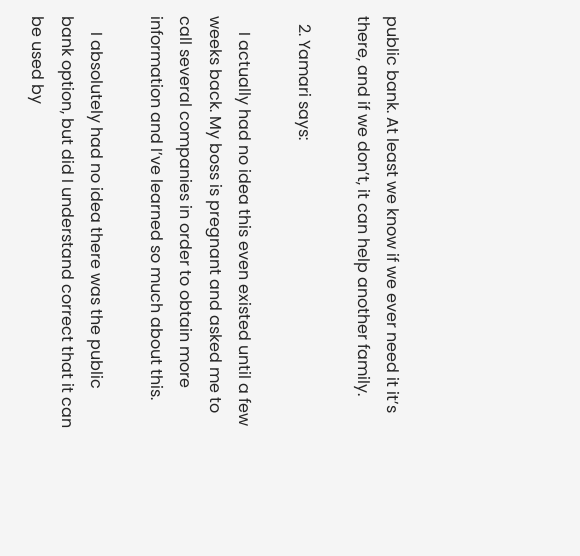public bank. At least we know if we ever need it it’s there, and if we don’t, it can help another family.

  2. Yamari says:

    I actually had no idea this even existed until a few weeks back. My boss is pregnant and asked me to call several companies in order to obtain more information and I’ve learned so much about this.

    I absolutely had no idea there was the public bank option, but did I understand correct that it can be used by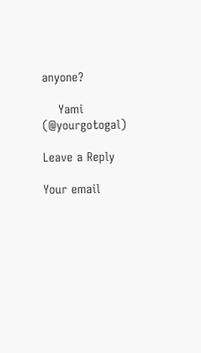anyone?

    Yami (@yourgotogal)

Leave a Reply

Your email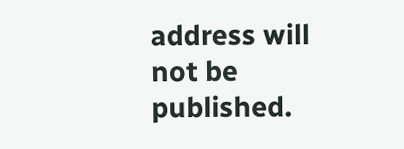address will not be published.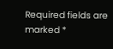Required fields are marked *